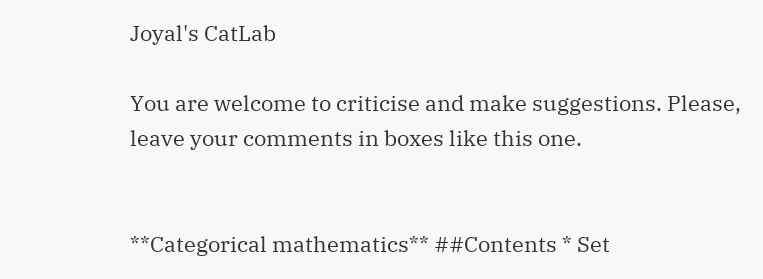Joyal's CatLab

You are welcome to criticise and make suggestions. Please, leave your comments in boxes like this one.


**Categorical mathematics** ##Contents * Set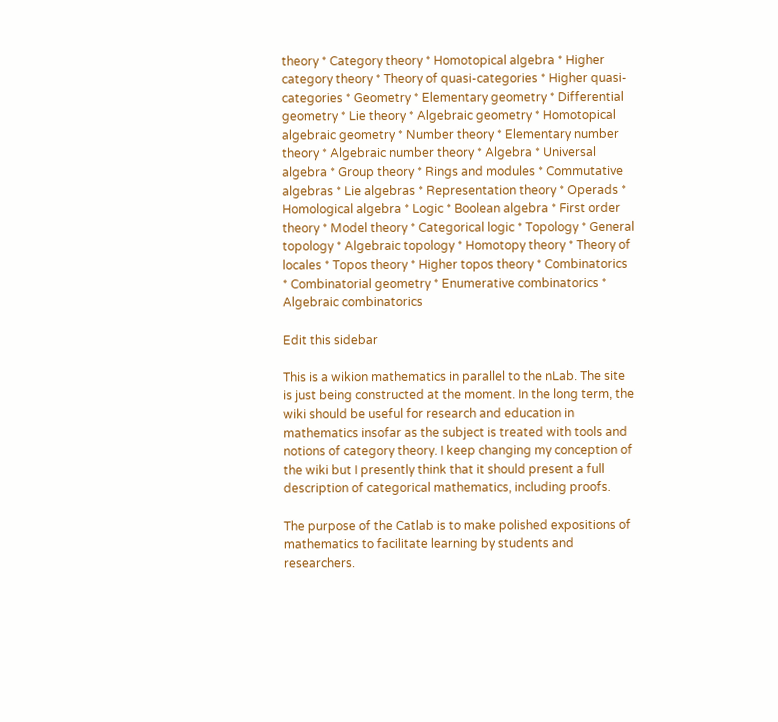theory * Category theory * Homotopical algebra * Higher category theory * Theory of quasi-categories * Higher quasi-categories * Geometry * Elementary geometry * Differential geometry * Lie theory * Algebraic geometry * Homotopical algebraic geometry * Number theory * Elementary number theory * Algebraic number theory * Algebra * Universal algebra * Group theory * Rings and modules * Commutative algebras * Lie algebras * Representation theory * Operads * Homological algebra * Logic * Boolean algebra * First order theory * Model theory * Categorical logic * Topology * General topology * Algebraic topology * Homotopy theory * Theory of locales * Topos theory * Higher topos theory * Combinatorics * Combinatorial geometry * Enumerative combinatorics * Algebraic combinatorics

Edit this sidebar

This is a wikion mathematics in parallel to the nLab. The site is just being constructed at the moment. In the long term, the wiki should be useful for research and education in mathematics insofar as the subject is treated with tools and notions of category theory. I keep changing my conception of the wiki but I presently think that it should present a full description of categorical mathematics, including proofs.

The purpose of the Catlab is to make polished expositions of mathematics to facilitate learning by students and researchers.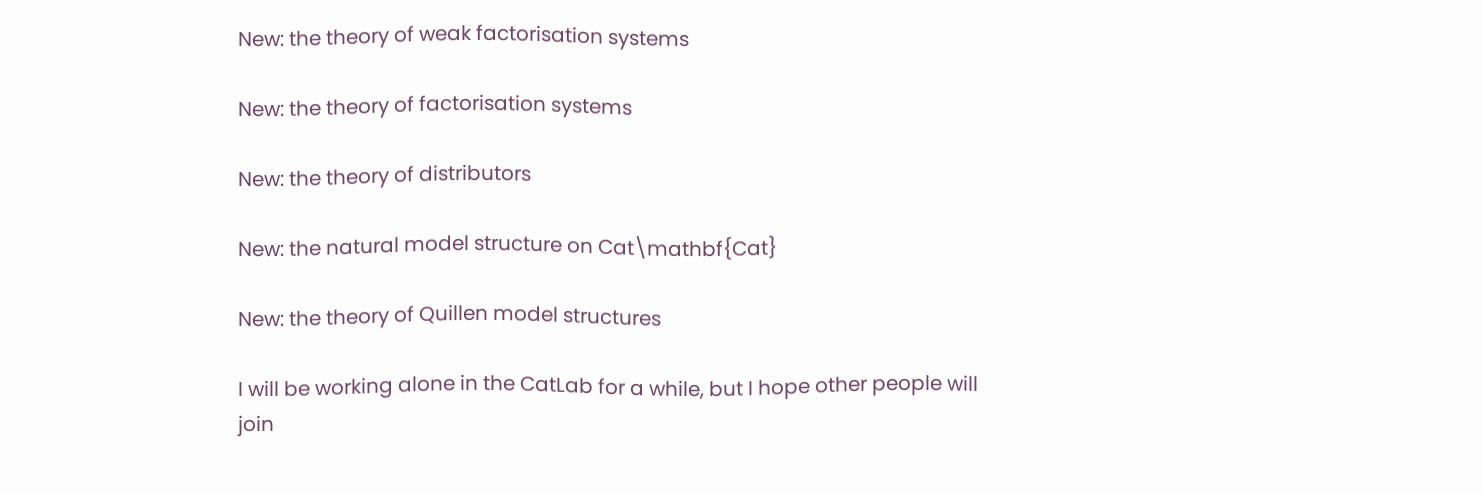New: the theory of weak factorisation systems

New: the theory of factorisation systems

New: the theory of distributors

New: the natural model structure on Cat\mathbf{Cat}

New: the theory of Quillen model structures

I will be working alone in the CatLab for a while, but I hope other people will join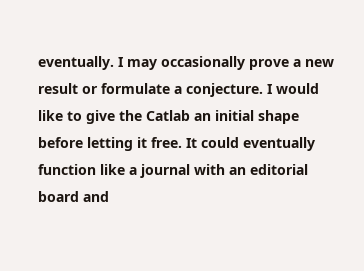eventually. I may occasionally prove a new result or formulate a conjecture. I would like to give the Catlab an initial shape before letting it free. It could eventually function like a journal with an editorial board and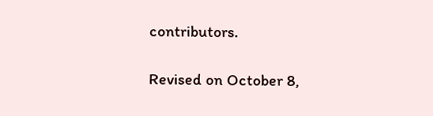contributors.

Revised on October 8,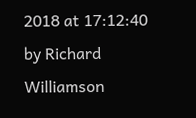2018 at 17:12:40 by Richard Williamson